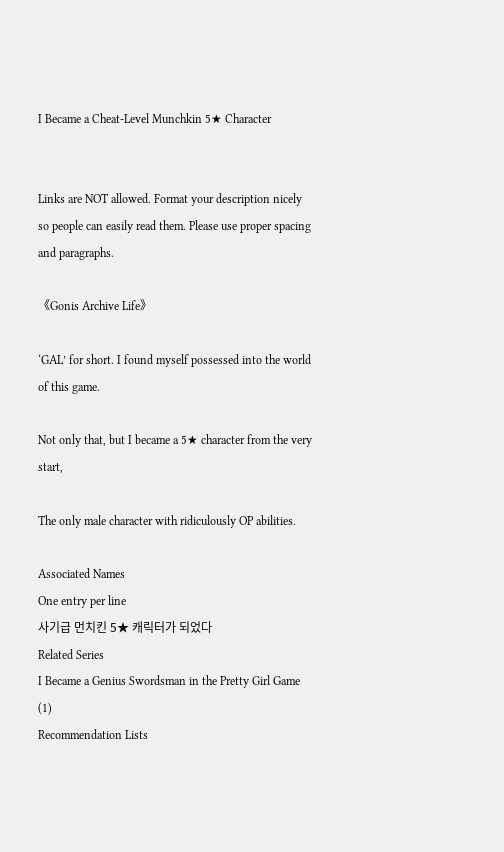I Became a Cheat-Level Munchkin 5★ Character


Links are NOT allowed. Format your description nicely so people can easily read them. Please use proper spacing and paragraphs.

《Gonis Archive Life》

‘GAL’ for short. I found myself possessed into the world of this game.

Not only that, but I became a 5★ character from the very start,

The only male character with ridiculously OP abilities.

Associated Names
One entry per line
사기급 먼치킨 5★ 캐릭터가 되었다
Related Series
I Became a Genius Swordsman in the Pretty Girl Game (1)
Recommendation Lists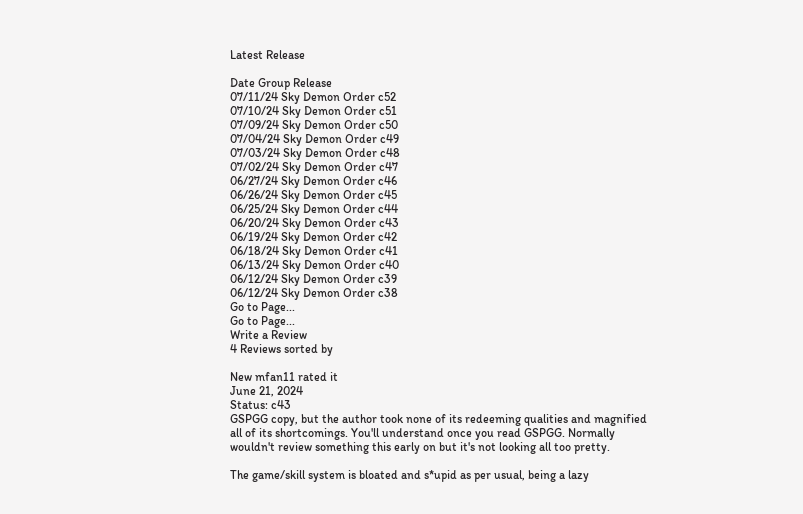Latest Release

Date Group Release
07/11/24 Sky Demon Order c52
07/10/24 Sky Demon Order c51
07/09/24 Sky Demon Order c50
07/04/24 Sky Demon Order c49
07/03/24 Sky Demon Order c48
07/02/24 Sky Demon Order c47
06/27/24 Sky Demon Order c46
06/26/24 Sky Demon Order c45
06/25/24 Sky Demon Order c44
06/20/24 Sky Demon Order c43
06/19/24 Sky Demon Order c42
06/18/24 Sky Demon Order c41
06/13/24 Sky Demon Order c40
06/12/24 Sky Demon Order c39
06/12/24 Sky Demon Order c38
Go to Page...
Go to Page...
Write a Review
4 Reviews sorted by

New mfan11 rated it
June 21, 2024
Status: c43
GSPGG copy, but the author took none of its redeeming qualities and magnified all of its shortcomings. You'll understand once you read GSPGG. Normally wouldn't review something this early on but it's not looking all too pretty.

The game/skill system is bloated and s*upid as per usual, being a lazy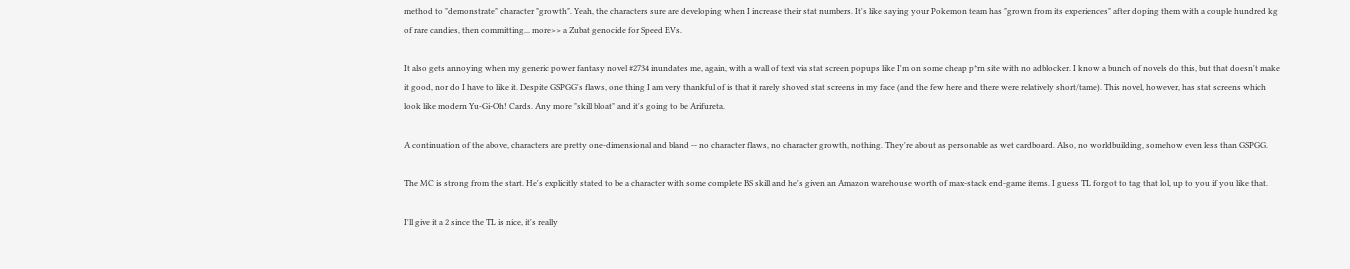method to "demonstrate" character "growth". Yeah, the characters sure are developing when I increase their stat numbers. It's like saying your Pokemon team has "grown from its experiences" after doping them with a couple hundred kg of rare candies, then committing... more>> a Zubat genocide for Speed EVs.

It also gets annoying when my generic power fantasy novel #2734 inundates me, again, with a wall of text via stat screen popups like I'm on some cheap p*rn site with no adblocker. I know a bunch of novels do this, but that doesn't make it good, nor do I have to like it. Despite GSPGG's flaws, one thing I am very thankful of is that it rarely shoved stat screens in my face (and the few here and there were relatively short/tame). This novel, however, has stat screens which look like modern Yu-Gi-Oh! Cards. Any more "skill bloat" and it's going to be Arifureta.

A continuation of the above, characters are pretty one-dimensional and bland -- no character flaws, no character growth, nothing. They're about as personable as wet cardboard. Also, no worldbuilding, somehow even less than GSPGG.

The MC is strong from the start. He's explicitly stated to be a character with some complete BS skill and he's given an Amazon warehouse worth of max-stack end-game items. I guess TL forgot to tag that lol, up to you if you like that.

I'll give it a 2 since the TL is nice, it's really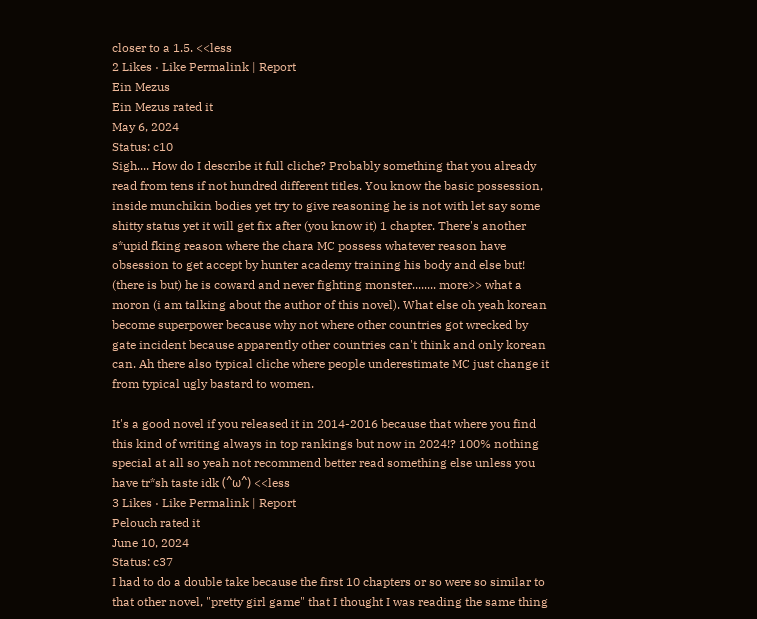closer to a 1.5. <<less
2 Likes · Like Permalink | Report
Ein Mezus
Ein Mezus rated it
May 6, 2024
Status: c10
Sigh.... How do I describe it full cliche? Probably something that you already read from tens if not hundred different titles. You know the basic possession, inside munchikin bodies yet try to give reasoning he is not with let say some shitty status yet it will get fix after (you know it) 1 chapter. There's another s*upid fking reason where the chara MC possess whatever reason have obsession to get accept by hunter academy training his body and else but! (there is but) he is coward and never fighting monster........ more>> what a moron (i am talking about the author of this novel). What else oh yeah korean become superpower because why not where other countries got wrecked by gate incident because apparently other countries can't think and only korean can. Ah there also typical cliche where people underestimate MC just change it from typical ugly bastard to women.

It's a good novel if you released it in 2014-2016 because that where you find this kind of writing always in top rankings but now in 2024!? 100% nothing special at all so yeah not recommend better read something else unless you have tr*sh taste idk (^ω^) <<less
3 Likes · Like Permalink | Report
Pelouch rated it
June 10, 2024
Status: c37
I had to do a double take because the first 10 chapters or so were so similar to that other novel, "pretty girl game" that I thought I was reading the same thing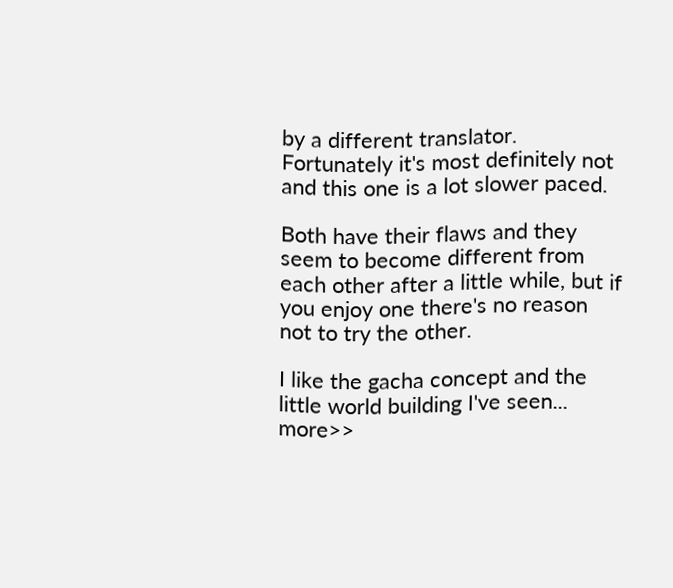by a different translator. Fortunately it's most definitely not and this one is a lot slower paced.

Both have their flaws and they seem to become different from each other after a little while, but if you enjoy one there's no reason not to try the other.

I like the gacha concept and the little world building I've seen... more>>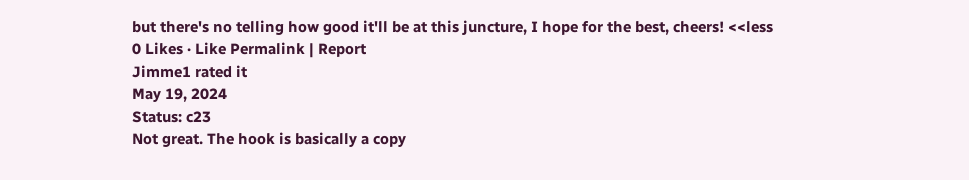but there's no telling how good it'll be at this juncture, I hope for the best, cheers! <<less
0 Likes · Like Permalink | Report
Jimme1 rated it
May 19, 2024
Status: c23
Not great. The hook is basically a copy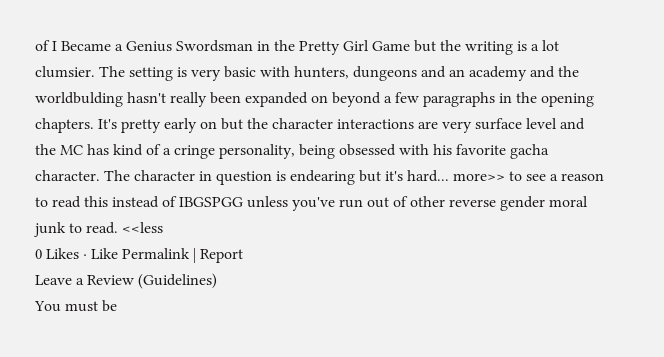of I Became a Genius Swordsman in the Pretty Girl Game but the writing is a lot clumsier. The setting is very basic with hunters, dungeons and an academy and the worldbulding hasn't really been expanded on beyond a few paragraphs in the opening chapters. It's pretty early on but the character interactions are very surface level and the MC has kind of a cringe personality, being obsessed with his favorite gacha character. The character in question is endearing but it's hard... more>> to see a reason to read this instead of IBGSPGG unless you've run out of other reverse gender moral junk to read. <<less
0 Likes · Like Permalink | Report
Leave a Review (Guidelines)
You must be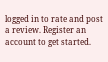logged in to rate and post a review. Register an account to get started.